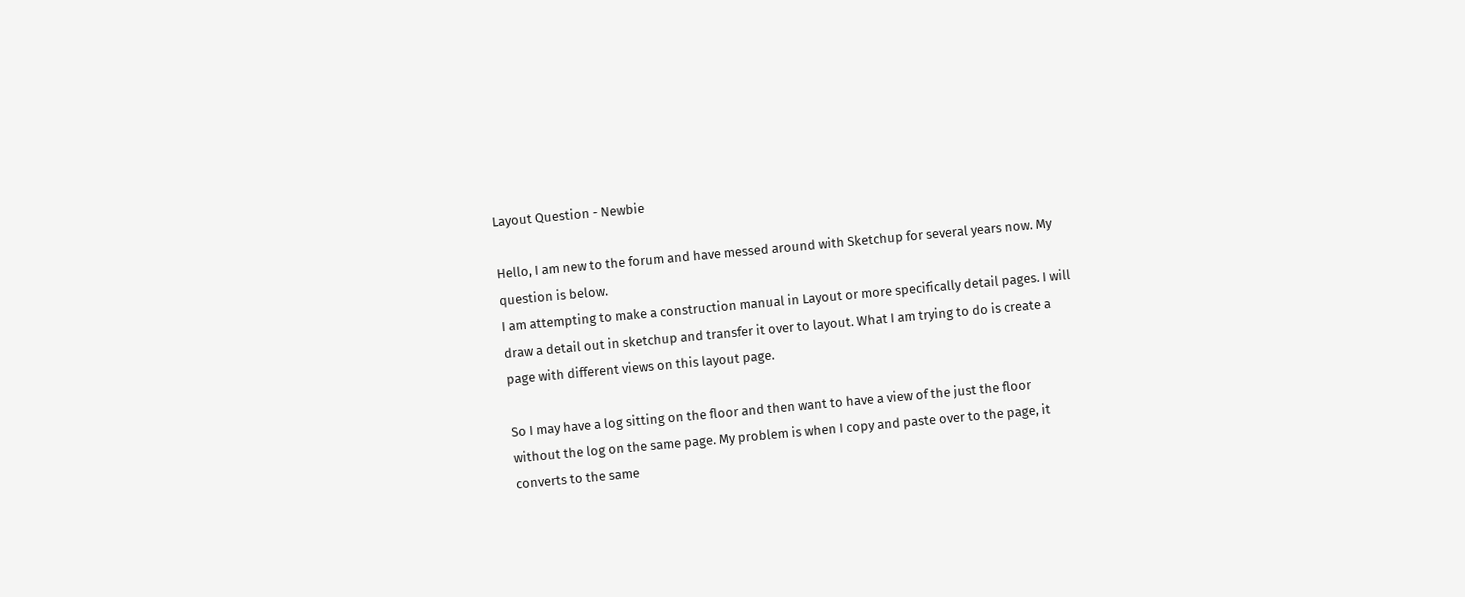Layout Question - Newbie

Hello, I am new to the forum and have messed around with Sketchup for several years now. My question is below.
I am attempting to make a construction manual in Layout or more specifically detail pages. I will draw a detail out in sketchup and transfer it over to layout. What I am trying to do is create a page with different views on this layout page.

So I may have a log sitting on the floor and then want to have a view of the just the floor without the log on the same page. My problem is when I copy and paste over to the page, it converts to the same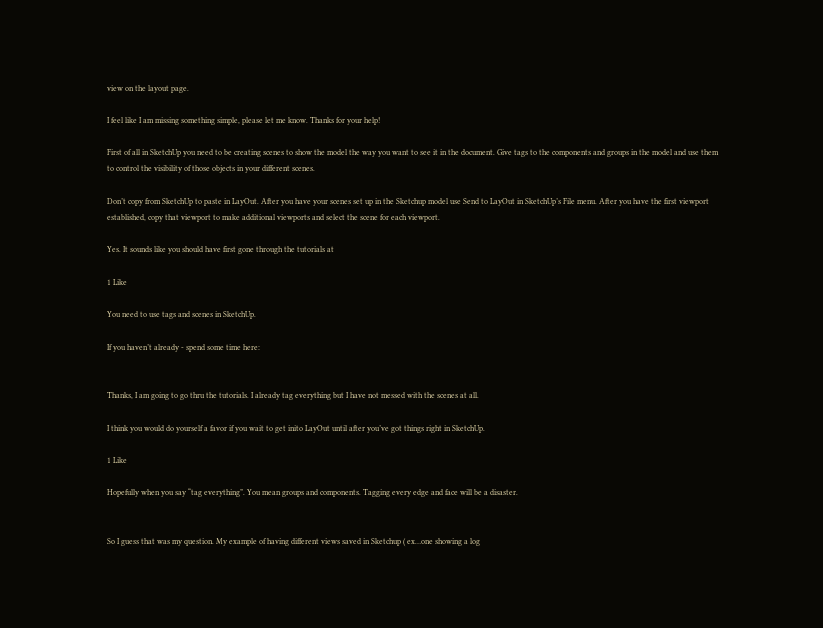view on the layout page.

I feel like I am missing something simple, please let me know. Thanks for your help!

First of all in SketchUp you need to be creating scenes to show the model the way you want to see it in the document. Give tags to the components and groups in the model and use them to control the visibility of those objects in your different scenes.

Don’t copy from SketchUp to paste in LayOut. After you have your scenes set up in the Sketchup model use Send to LayOut in SketchUp’s File menu. After you have the first viewport established, copy that viewport to make additional viewports and select the scene for each viewport.

Yes. It sounds like you should have first gone through the tutorials at

1 Like

You need to use tags and scenes in SketchUp.

If you haven’t already - spend some time here:


Thanks, I am going to go thru the tutorials. I already tag everything but I have not messed with the scenes at all.

I think you would do yourself a favor if you wait to get inito LayOut until after you’ve got things right in SketchUp.

1 Like

Hopefully when you say “tag everything”. You mean groups and components. Tagging every edge and face will be a disaster.


So I guess that was my question. My example of having different views saved in Sketchup ( ex…one showing a log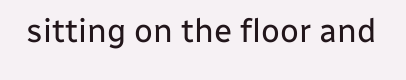sitting on the floor and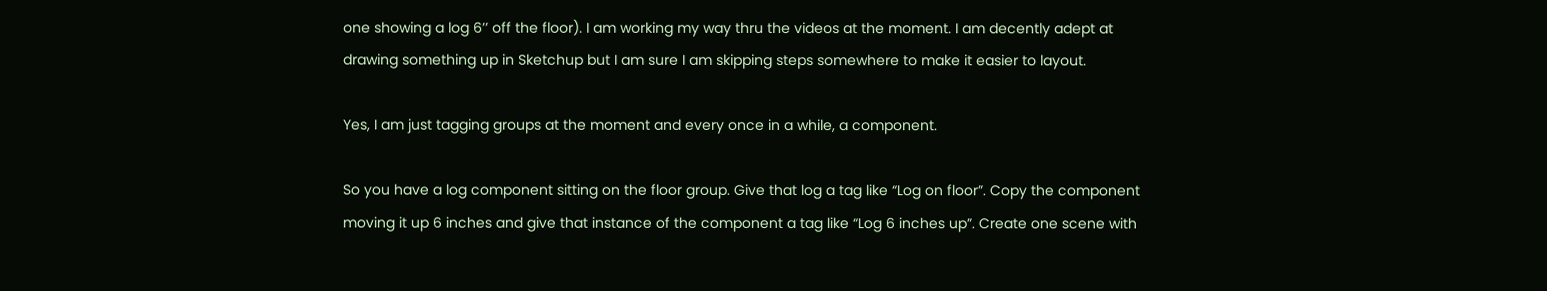one showing a log 6’’ off the floor). I am working my way thru the videos at the moment. I am decently adept at drawing something up in Sketchup but I am sure I am skipping steps somewhere to make it easier to layout.

Yes, I am just tagging groups at the moment and every once in a while, a component.

So you have a log component sitting on the floor group. Give that log a tag like “Log on floor”. Copy the component moving it up 6 inches and give that instance of the component a tag like “Log 6 inches up”. Create one scene with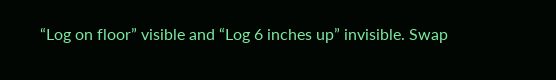“Log on floor” visible and “Log 6 inches up” invisible. Swap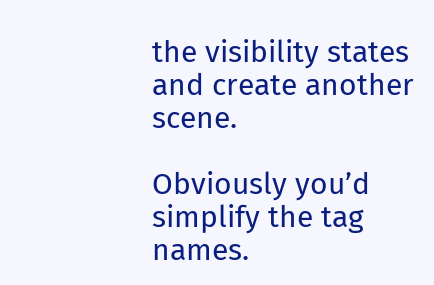the visibility states and create another scene.

Obviously you’d simplify the tag names.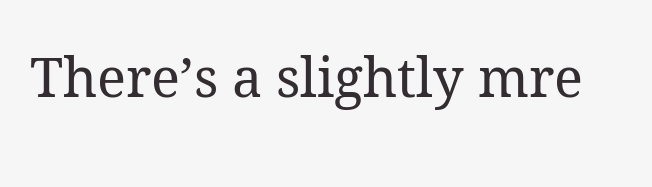There’s a slightly mre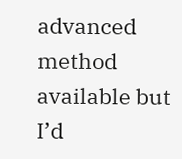advanced method available but I’d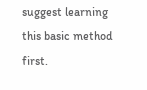suggest learning this basic method first.